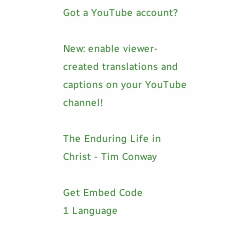Got a YouTube account?

New: enable viewer-created translations and captions on your YouTube channel!

The Enduring Life in Christ - Tim Conway

Get Embed Code
1 Language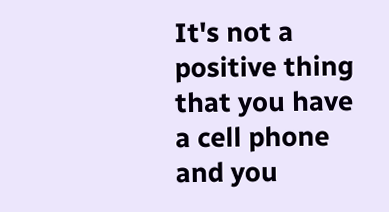It's not a positive thing that you have a cell phone and you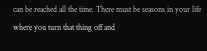can be reached all the time. There must be seasons in your life where you turn that thing off and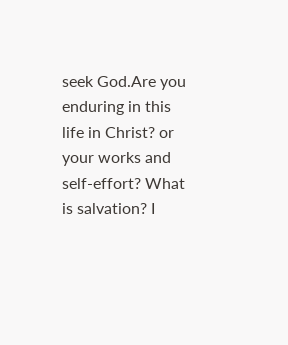seek God.Are you enduring in this life in Christ? or your works and self-effort? What is salvation? I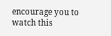encourage you to watch this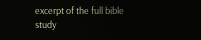excerpt of the full bible study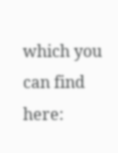which you can find here: